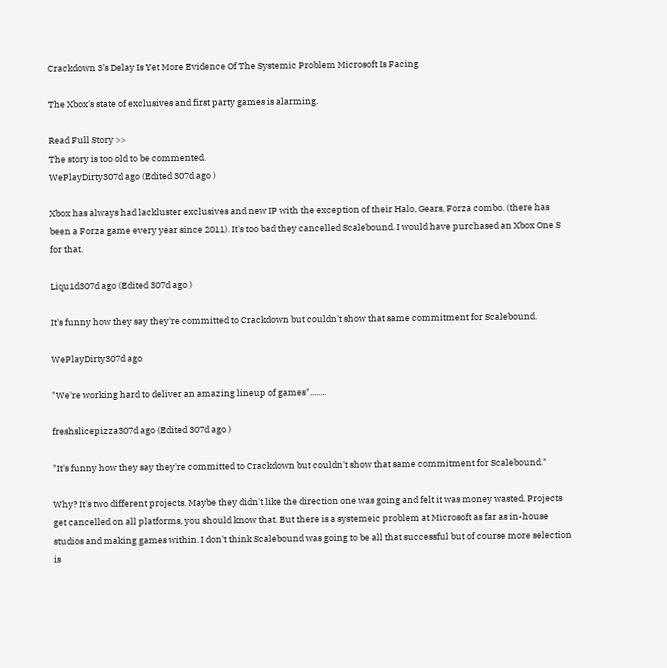Crackdown 3’s Delay Is Yet More Evidence Of The Systemic Problem Microsoft Is Facing

The Xbox's state of exclusives and first party games is alarming.

Read Full Story >>
The story is too old to be commented.
WePlayDirty307d ago (Edited 307d ago )

Xbox has always had lackluster exclusives and new IP with the exception of their Halo, Gears, Forza combo. (there has been a Forza game every year since 2011). It's too bad they cancelled Scalebound. I would have purchased an Xbox One S for that.

Liqu1d307d ago (Edited 307d ago )

It's funny how they say they're committed to Crackdown but couldn't show that same commitment for Scalebound.

WePlayDirty307d ago

"We're working hard to deliver an amazing lineup of games"........

freshslicepizza307d ago (Edited 307d ago )

"It's funny how they say they're committed to Crackdown but couldn't show that same commitment for Scalebound."

Why? It's two different projects. Maybe they didn't like the direction one was going and felt it was money wasted. Projects get cancelled on all platforms, you should know that. But there is a systemeic problem at Microsoft as far as in-house studios and making games within. I don't think Scalebound was going to be all that successful but of course more selection is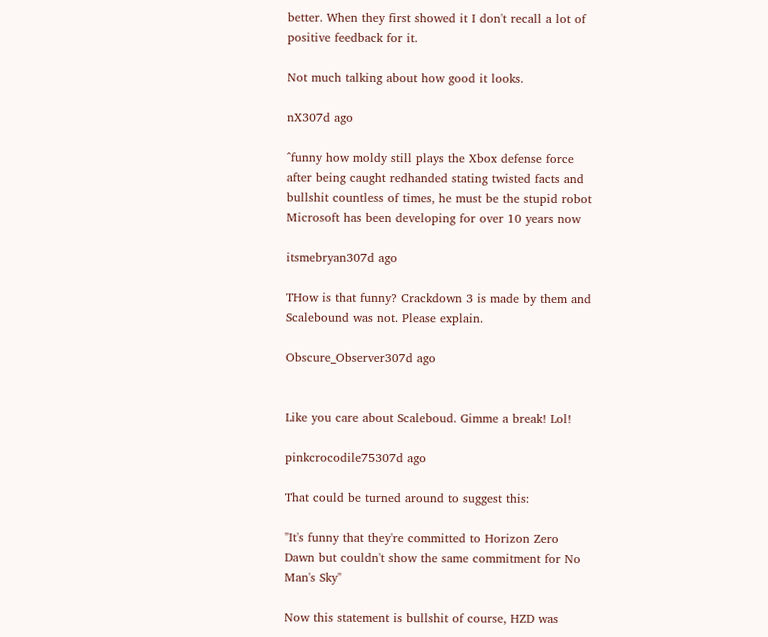better. When they first showed it I don't recall a lot of positive feedback for it.

Not much talking about how good it looks.

nX307d ago

^funny how moldy still plays the Xbox defense force after being caught redhanded stating twisted facts and bullshit countless of times, he must be the stupid robot Microsoft has been developing for over 10 years now

itsmebryan307d ago

THow is that funny? Crackdown 3 is made by them and Scalebound was not. Please explain.

Obscure_Observer307d ago


Like you care about Scaleboud. Gimme a break! Lol!

pinkcrocodile75307d ago

That could be turned around to suggest this:

"It's funny that they're committed to Horizon Zero Dawn but couldn't show the same commitment for No Man's Sky"

Now this statement is bullshit of course, HZD was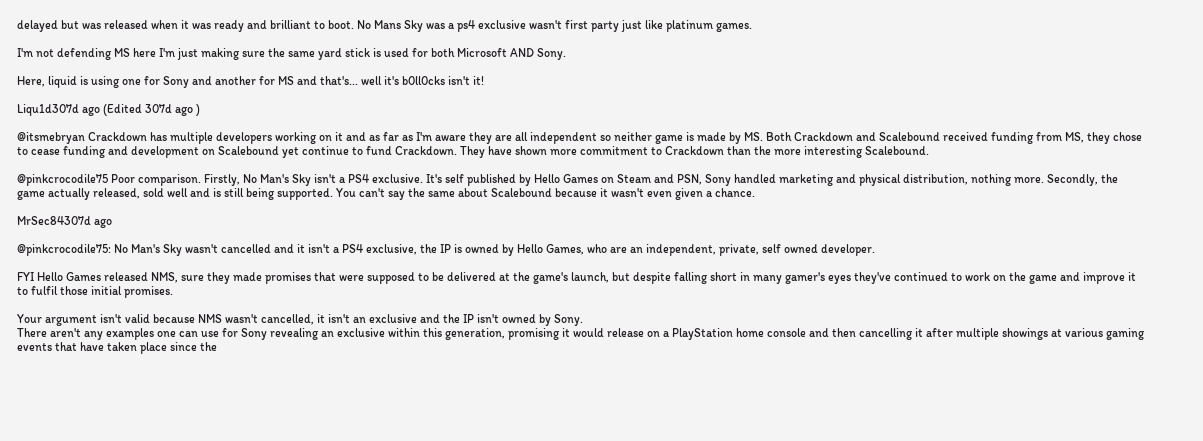delayed but was released when it was ready and brilliant to boot. No Mans Sky was a ps4 exclusive wasn't first party just like platinum games.

I'm not defending MS here I'm just making sure the same yard stick is used for both Microsoft AND Sony.

Here, liquid is using one for Sony and another for MS and that's... well it's b0ll0cks isn't it!

Liqu1d307d ago (Edited 307d ago )

@itsmebryan Crackdown has multiple developers working on it and as far as I'm aware they are all independent so neither game is made by MS. Both Crackdown and Scalebound received funding from MS, they chose to cease funding and development on Scalebound yet continue to fund Crackdown. They have shown more commitment to Crackdown than the more interesting Scalebound.

@pinkcrocodile75 Poor comparison. Firstly, No Man's Sky isn't a PS4 exclusive. It's self published by Hello Games on Steam and PSN, Sony handled marketing and physical distribution, nothing more. Secondly, the game actually released, sold well and is still being supported. You can't say the same about Scalebound because it wasn't even given a chance.

MrSec84307d ago

@pinkcrocodile75: No Man's Sky wasn't cancelled and it isn't a PS4 exclusive, the IP is owned by Hello Games, who are an independent, private, self owned developer.

FYI Hello Games released NMS, sure they made promises that were supposed to be delivered at the game's launch, but despite falling short in many gamer's eyes they've continued to work on the game and improve it to fulfil those initial promises.

Your argument isn't valid because NMS wasn't cancelled, it isn't an exclusive and the IP isn't owned by Sony.
There aren't any examples one can use for Sony revealing an exclusive within this generation, promising it would release on a PlayStation home console and then cancelling it after multiple showings at various gaming events that have taken place since the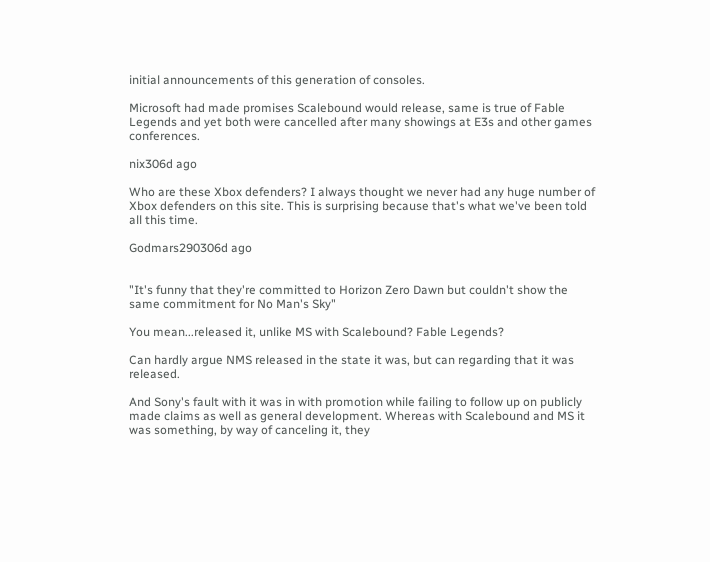initial announcements of this generation of consoles.

Microsoft had made promises Scalebound would release, same is true of Fable Legends and yet both were cancelled after many showings at E3s and other games conferences.

nix306d ago

Who are these Xbox defenders? I always thought we never had any huge number of Xbox defenders on this site. This is surprising because that's what we've been told all this time.

Godmars290306d ago


"It's funny that they're committed to Horizon Zero Dawn but couldn't show the same commitment for No Man's Sky"

You mean...released it, unlike MS with Scalebound? Fable Legends?

Can hardly argue NMS released in the state it was, but can regarding that it was released.

And Sony's fault with it was in with promotion while failing to follow up on publicly made claims as well as general development. Whereas with Scalebound and MS it was something, by way of canceling it, they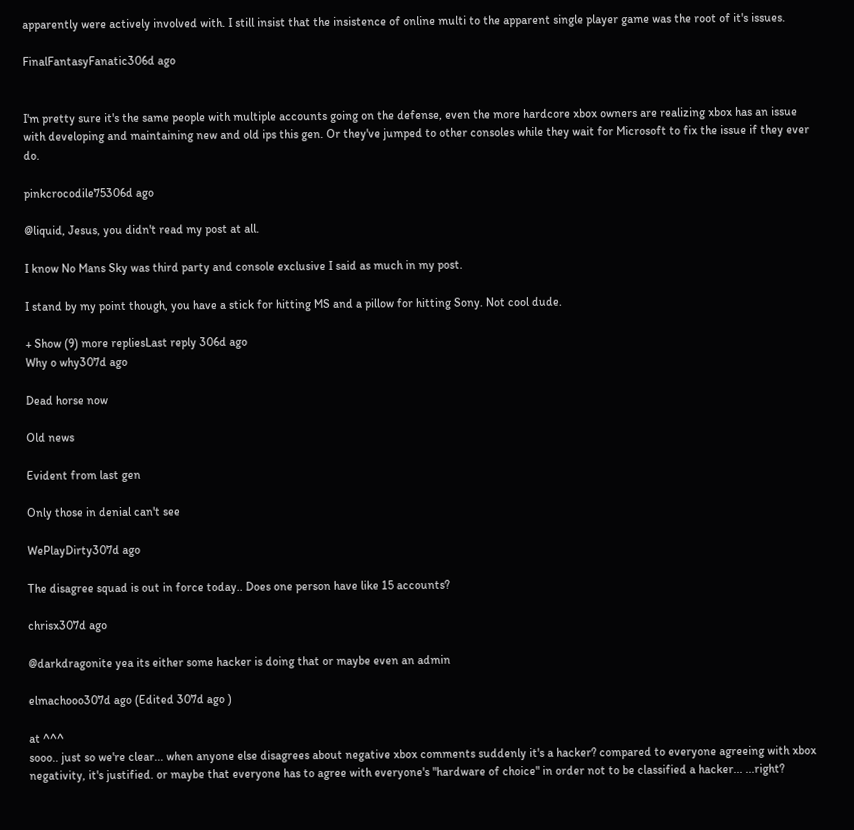apparently were actively involved with. I still insist that the insistence of online multi to the apparent single player game was the root of it's issues.

FinalFantasyFanatic306d ago


I'm pretty sure it's the same people with multiple accounts going on the defense, even the more hardcore xbox owners are realizing xbox has an issue with developing and maintaining new and old ips this gen. Or they've jumped to other consoles while they wait for Microsoft to fix the issue if they ever do.

pinkcrocodile75306d ago

@liquid, Jesus, you didn't read my post at all.

I know No Mans Sky was third party and console exclusive I said as much in my post.

I stand by my point though, you have a stick for hitting MS and a pillow for hitting Sony. Not cool dude.

+ Show (9) more repliesLast reply 306d ago
Why o why307d ago

Dead horse now

Old news

Evident from last gen

Only those in denial can't see

WePlayDirty307d ago

The disagree squad is out in force today.. Does one person have like 15 accounts?

chrisx307d ago

@darkdragonite yea its either some hacker is doing that or maybe even an admin

elmachooo307d ago (Edited 307d ago )

at ^^^
sooo.. just so we're clear... when anyone else disagrees about negative xbox comments suddenly it's a hacker? compared to everyone agreeing with xbox negativity, it's justified. or maybe that everyone has to agree with everyone's "hardware of choice" in order not to be classified a hacker... ...right?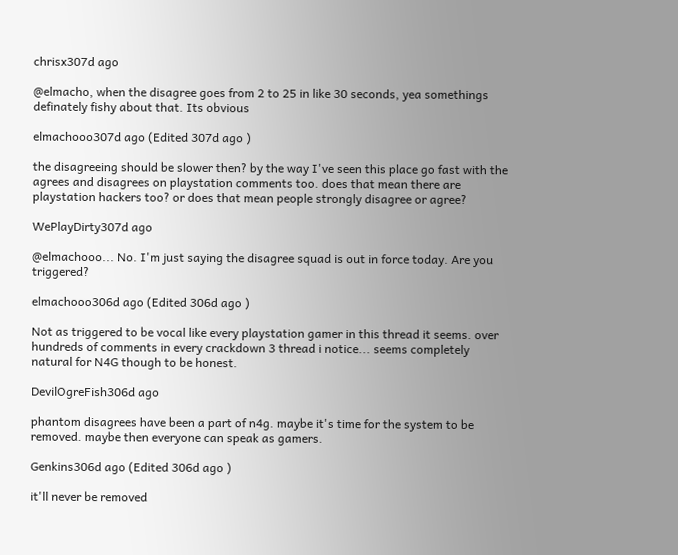chrisx307d ago

@elmacho, when the disagree goes from 2 to 25 in like 30 seconds, yea somethings definately fishy about that. Its obvious

elmachooo307d ago (Edited 307d ago )

the disagreeing should be slower then? by the way I've seen this place go fast with the agrees and disagrees on playstation comments too. does that mean there are playstation hackers too? or does that mean people strongly disagree or agree?

WePlayDirty307d ago

@elmachooo... No. I'm just saying the disagree squad is out in force today. Are you triggered?

elmachooo306d ago (Edited 306d ago )

Not as triggered to be vocal like every playstation gamer in this thread it seems. over hundreds of comments in every crackdown 3 thread i notice... seems completely natural for N4G though to be honest.

DevilOgreFish306d ago

phantom disagrees have been a part of n4g. maybe it's time for the system to be removed. maybe then everyone can speak as gamers.

Genkins306d ago (Edited 306d ago )

it'll never be removed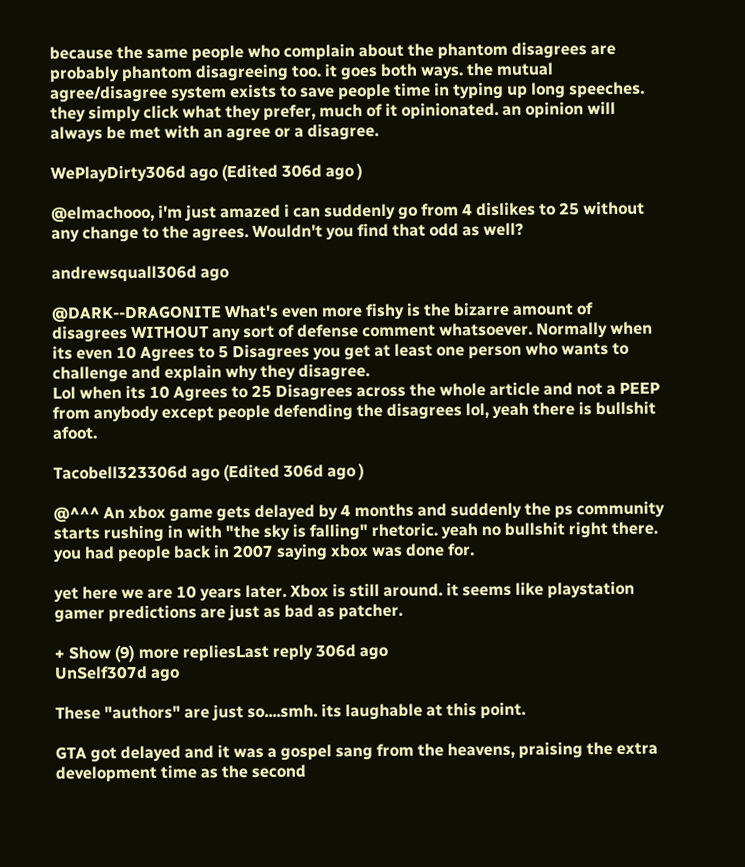because the same people who complain about the phantom disagrees are probably phantom disagreeing too. it goes both ways. the mutual agree/disagree system exists to save people time in typing up long speeches. they simply click what they prefer, much of it opinionated. an opinion will always be met with an agree or a disagree.

WePlayDirty306d ago (Edited 306d ago )

@elmachooo, i'm just amazed i can suddenly go from 4 dislikes to 25 without any change to the agrees. Wouldn't you find that odd as well?

andrewsquall306d ago

@DARK--DRAGONITE What's even more fishy is the bizarre amount of disagrees WITHOUT any sort of defense comment whatsoever. Normally when its even 10 Agrees to 5 Disagrees you get at least one person who wants to challenge and explain why they disagree.
Lol when its 10 Agrees to 25 Disagrees across the whole article and not a PEEP from anybody except people defending the disagrees lol, yeah there is bullshit afoot.

Tacobell323306d ago (Edited 306d ago )

@^^^ An xbox game gets delayed by 4 months and suddenly the ps community starts rushing in with "the sky is falling" rhetoric. yeah no bullshit right there. you had people back in 2007 saying xbox was done for.

yet here we are 10 years later. Xbox is still around. it seems like playstation gamer predictions are just as bad as patcher.

+ Show (9) more repliesLast reply 306d ago
UnSelf307d ago

These "authors" are just so....smh. its laughable at this point.

GTA got delayed and it was a gospel sang from the heavens, praising the extra development time as the second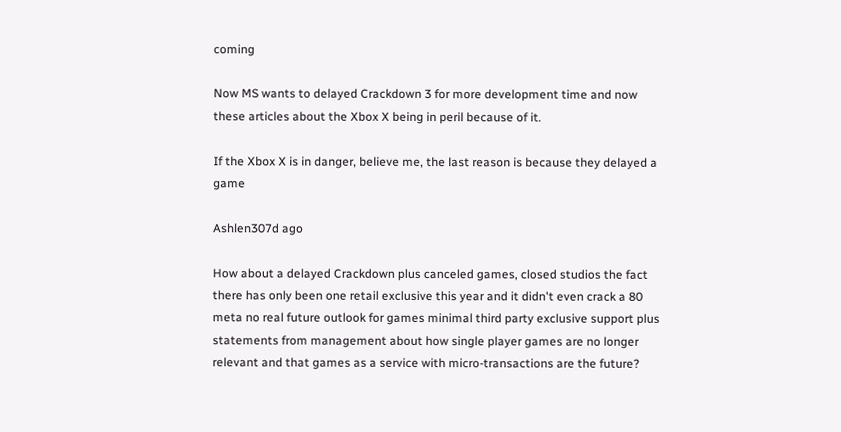coming

Now MS wants to delayed Crackdown 3 for more development time and now these articles about the Xbox X being in peril because of it.

If the Xbox X is in danger, believe me, the last reason is because they delayed a game

Ashlen307d ago

How about a delayed Crackdown plus canceled games, closed studios the fact there has only been one retail exclusive this year and it didn't even crack a 80 meta no real future outlook for games minimal third party exclusive support plus statements from management about how single player games are no longer relevant and that games as a service with micro-transactions are the future?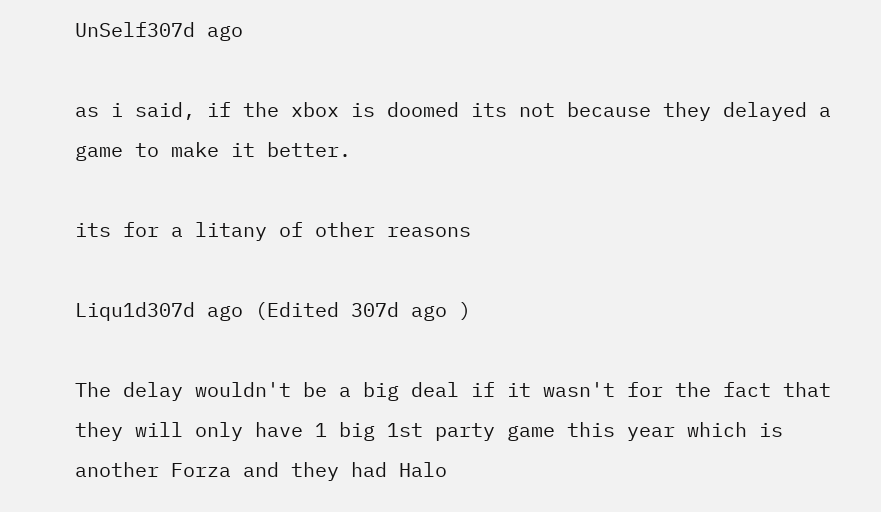UnSelf307d ago

as i said, if the xbox is doomed its not because they delayed a game to make it better.

its for a litany of other reasons

Liqu1d307d ago (Edited 307d ago )

The delay wouldn't be a big deal if it wasn't for the fact that they will only have 1 big 1st party game this year which is another Forza and they had Halo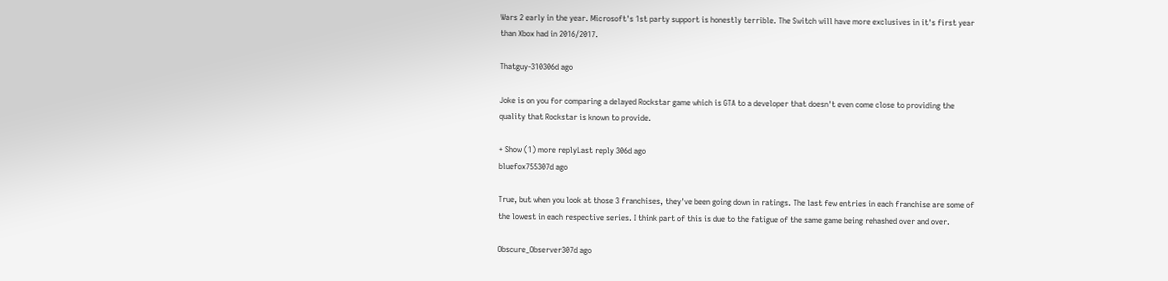Wars 2 early in the year. Microsoft's 1st party support is honestly terrible. The Switch will have more exclusives in it's first year than Xbox had in 2016/2017.

Thatguy-310306d ago

Joke is on you for comparing a delayed Rockstar game which is GTA to a developer that doesn't even come close to providing the quality that Rockstar is known to provide.

+ Show (1) more replyLast reply 306d ago
bluefox755307d ago

True, but when you look at those 3 franchises, they've been going down in ratings. The last few entries in each franchise are some of the lowest in each respective series. I think part of this is due to the fatigue of the same game being rehashed over and over.

Obscure_Observer307d ago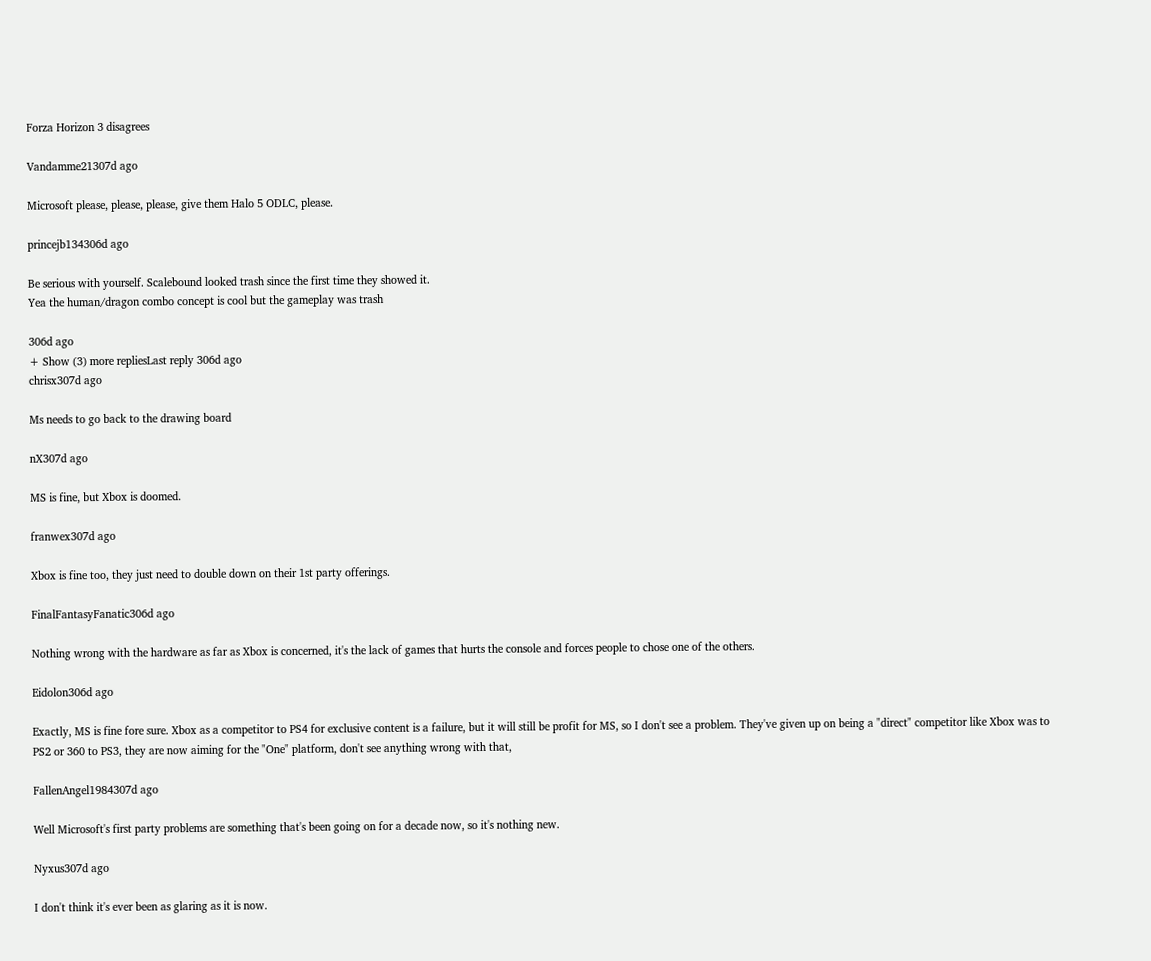Forza Horizon 3 disagrees

Vandamme21307d ago

Microsoft please, please, please, give them Halo 5 ODLC, please.

princejb134306d ago

Be serious with yourself. Scalebound looked trash since the first time they showed it.
Yea the human/dragon combo concept is cool but the gameplay was trash

306d ago
+ Show (3) more repliesLast reply 306d ago
chrisx307d ago

Ms needs to go back to the drawing board

nX307d ago

MS is fine, but Xbox is doomed.

franwex307d ago

Xbox is fine too, they just need to double down on their 1st party offerings.

FinalFantasyFanatic306d ago

Nothing wrong with the hardware as far as Xbox is concerned, it's the lack of games that hurts the console and forces people to chose one of the others.

Eidolon306d ago

Exactly, MS is fine fore sure. Xbox as a competitor to PS4 for exclusive content is a failure, but it will still be profit for MS, so I don't see a problem. They've given up on being a "direct" competitor like Xbox was to PS2 or 360 to PS3, they are now aiming for the "One" platform, don't see anything wrong with that,

FallenAngel1984307d ago

Well Microsoft's first party problems are something that's been going on for a decade now, so it's nothing new.

Nyxus307d ago

I don't think it's ever been as glaring as it is now.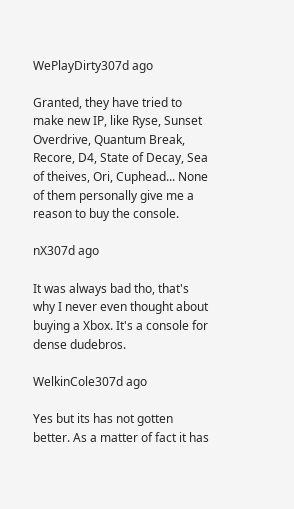WePlayDirty307d ago

Granted, they have tried to make new IP, like Ryse, Sunset Overdrive, Quantum Break, Recore, D4, State of Decay, Sea of theives, Ori, Cuphead... None of them personally give me a reason to buy the console.

nX307d ago

It was always bad tho, that's why I never even thought about buying a Xbox. It's a console for dense dudebros.

WelkinCole307d ago

Yes but its has not gotten better. As a matter of fact it has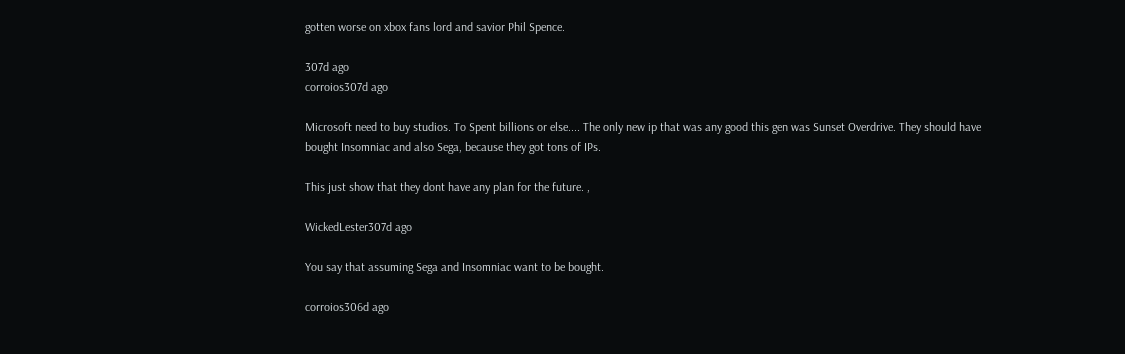gotten worse on xbox fans lord and savior Phil Spence.

307d ago
corroios307d ago

Microsoft need to buy studios. To Spent billions or else.... The only new ip that was any good this gen was Sunset Overdrive. They should have bought Insomniac and also Sega, because they got tons of IPs.

This just show that they dont have any plan for the future. ,

WickedLester307d ago

You say that assuming Sega and Insomniac want to be bought.

corroios306d ago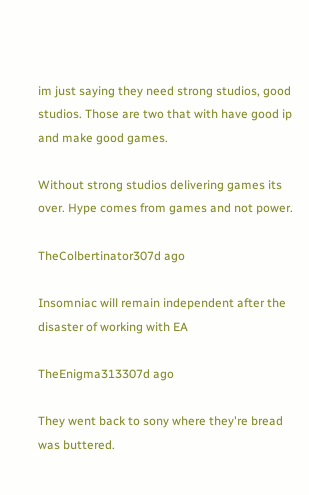im just saying they need strong studios, good studios. Those are two that with have good ip and make good games.

Without strong studios delivering games its over. Hype comes from games and not power.

TheColbertinator307d ago

Insomniac will remain independent after the disaster of working with EA

TheEnigma313307d ago

They went back to sony where they're bread was buttered.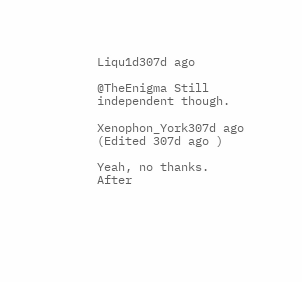Liqu1d307d ago

@TheEnigma Still independent though.

Xenophon_York307d ago (Edited 307d ago )

Yeah, no thanks. After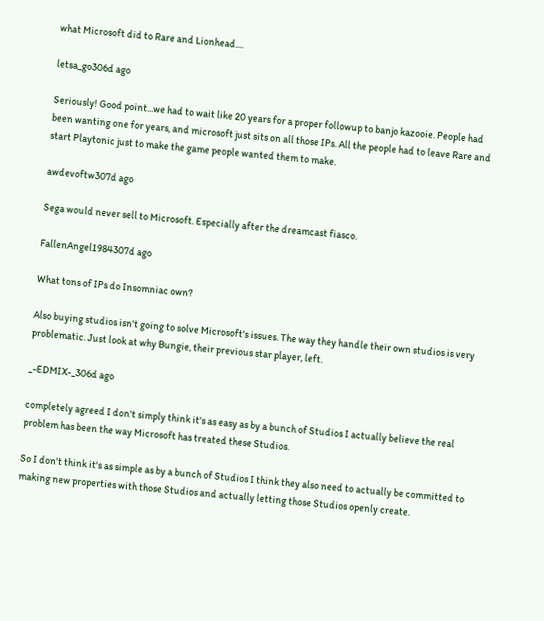what Microsoft did to Rare and Lionhead....

letsa_go306d ago

Seriously! Good point...we had to wait like 20 years for a proper followup to banjo kazooie. People had been wanting one for years, and microsoft just sits on all those IPs. All the people had to leave Rare and start Playtonic just to make the game people wanted them to make.

awdevoftw307d ago

Sega would never sell to Microsoft. Especially after the dreamcast fiasco.

FallenAngel1984307d ago

What tons of IPs do Insomniac own?

Also buying studios isn't going to solve Microsoft's issues. The way they handle their own studios is very problematic. Just look at why Bungie, their previous star player, left.

_-EDMIX-_306d ago

completely agreed I don't simply think it's as easy as by a bunch of Studios I actually believe the real problem has been the way Microsoft has treated these Studios.

So I don't think it's as simple as by a bunch of Studios I think they also need to actually be committed to making new properties with those Studios and actually letting those Studios openly create.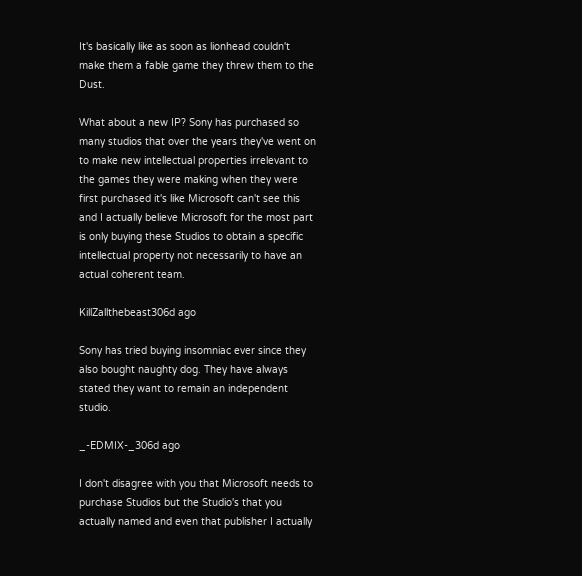It's basically like as soon as lionhead couldn't make them a fable game they threw them to the Dust.

What about a new IP? Sony has purchased so many studios that over the years they've went on to make new intellectual properties irrelevant to the games they were making when they were first purchased it's like Microsoft can't see this and I actually believe Microsoft for the most part is only buying these Studios to obtain a specific intellectual property not necessarily to have an actual coherent team.

KillZallthebeast306d ago

Sony has tried buying insomniac ever since they also bought naughty dog. They have always stated they want to remain an independent studio.

_-EDMIX-_306d ago

I don't disagree with you that Microsoft needs to purchase Studios but the Studio's that you actually named and even that publisher I actually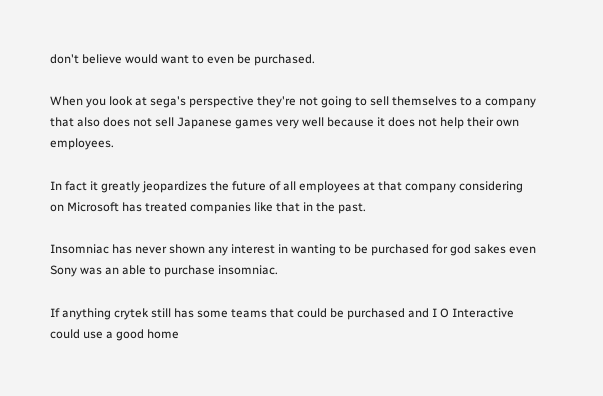don't believe would want to even be purchased.

When you look at sega's perspective they're not going to sell themselves to a company that also does not sell Japanese games very well because it does not help their own employees.

In fact it greatly jeopardizes the future of all employees at that company considering on Microsoft has treated companies like that in the past.

Insomniac has never shown any interest in wanting to be purchased for god sakes even Sony was an able to purchase insomniac.

If anything crytek still has some teams that could be purchased and I O Interactive could use a good home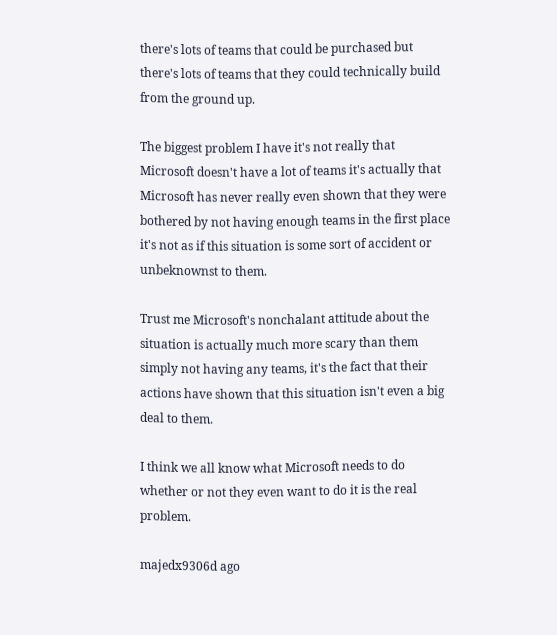there's lots of teams that could be purchased but there's lots of teams that they could technically build from the ground up.

The biggest problem I have it's not really that Microsoft doesn't have a lot of teams it's actually that Microsoft has never really even shown that they were bothered by not having enough teams in the first place it's not as if this situation is some sort of accident or unbeknownst to them.

Trust me Microsoft's nonchalant attitude about the situation is actually much more scary than them simply not having any teams, it's the fact that their actions have shown that this situation isn't even a big deal to them.

I think we all know what Microsoft needs to do whether or not they even want to do it is the real problem.

majedx9306d ago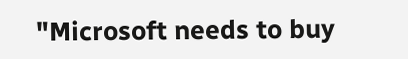"Microsoft needs to buy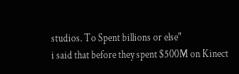studios. To Spent billions or else"
i said that before they spent $500M on Kinect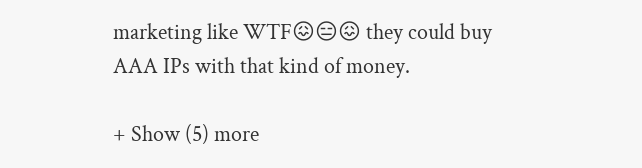marketing like WTF😖😑😖 they could buy AAA IPs with that kind of money.

+ Show (5) more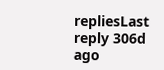repliesLast reply 306d ago